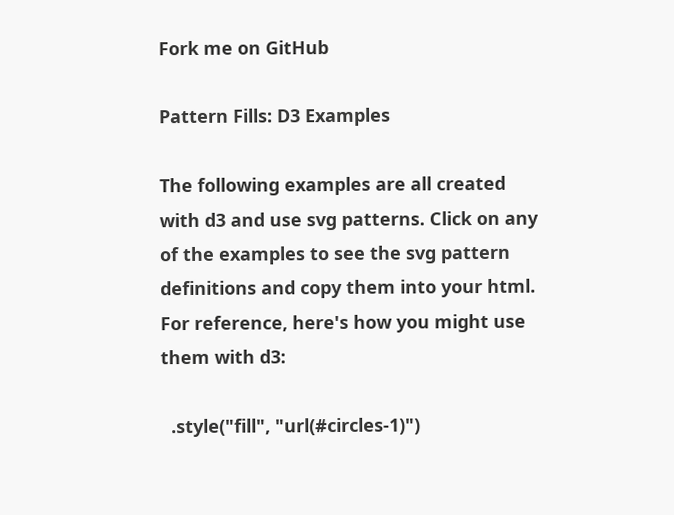Fork me on GitHub

Pattern Fills: D3 Examples

The following examples are all created with d3 and use svg patterns. Click on any of the examples to see the svg pattern definitions and copy them into your html. For reference, here's how you might use them with d3:

  .style("fill", "url(#circles-1)")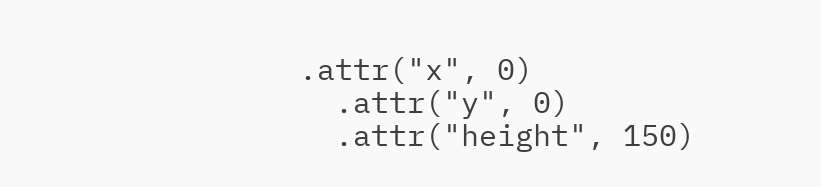.attr("x", 0)
  .attr("y", 0)
  .attr("height", 150)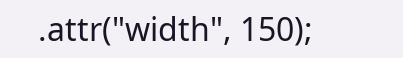.attr("width", 150);